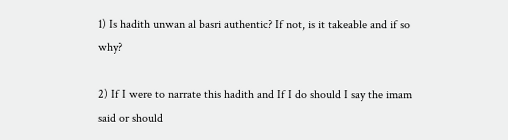1) Is hadith unwan al basri authentic? If not, is it takeable and if so why?

2) If I were to narrate this hadith and If I do should I say the imam said or should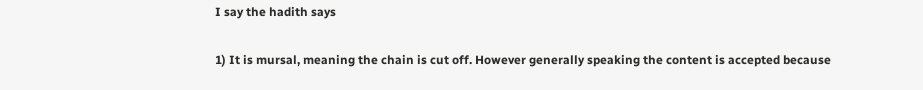I say the hadith says

1) It is mursal, meaning the chain is cut off. However generally speaking the content is accepted because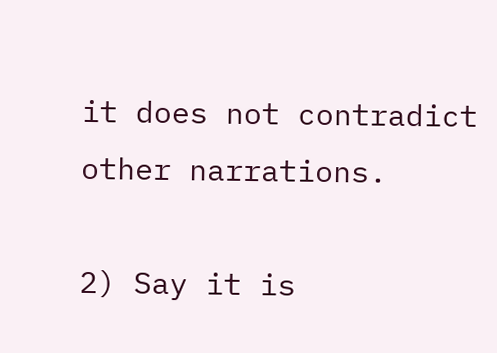it does not contradict other narrations.

2) Say it is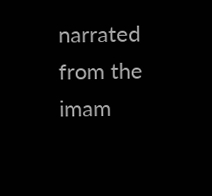narrated from the imam